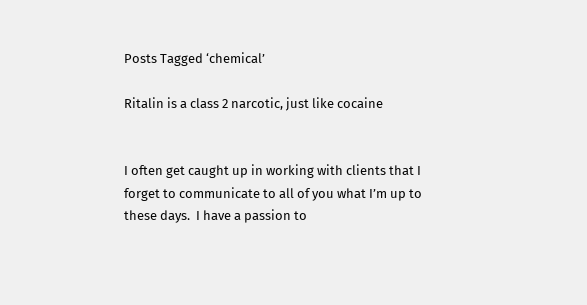Posts Tagged ‘chemical’

Ritalin is a class 2 narcotic, just like cocaine


I often get caught up in working with clients that I forget to communicate to all of you what I’m up to these days.  I have a passion to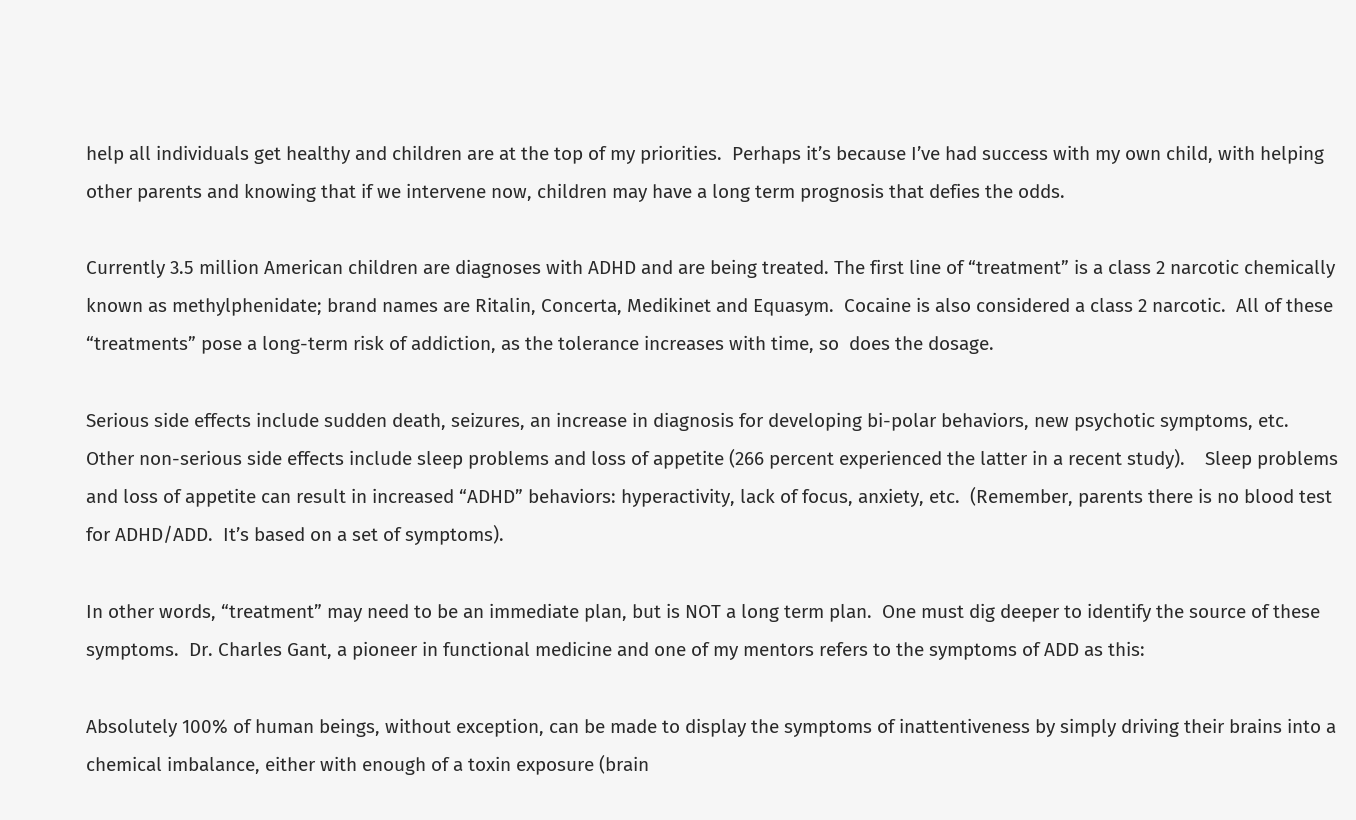help all individuals get healthy and children are at the top of my priorities.  Perhaps it’s because I’ve had success with my own child, with helping other parents and knowing that if we intervene now, children may have a long term prognosis that defies the odds.

Currently 3.5 million American children are diagnoses with ADHD and are being treated. The first line of “treatment” is a class 2 narcotic chemically known as methylphenidate; brand names are Ritalin, Concerta, Medikinet and Equasym.  Cocaine is also considered a class 2 narcotic.  All of these “treatments” pose a long-term risk of addiction, as the tolerance increases with time, so  does the dosage.

Serious side effects include sudden death, seizures, an increase in diagnosis for developing bi-polar behaviors, new psychotic symptoms, etc.    Other non-serious side effects include sleep problems and loss of appetite (266 percent experienced the latter in a recent study).    Sleep problems and loss of appetite can result in increased “ADHD” behaviors: hyperactivity, lack of focus, anxiety, etc.  (Remember, parents there is no blood test for ADHD/ADD.  It’s based on a set of symptoms).

In other words, “treatment” may need to be an immediate plan, but is NOT a long term plan.  One must dig deeper to identify the source of these symptoms.  Dr. Charles Gant, a pioneer in functional medicine and one of my mentors refers to the symptoms of ADD as this:

Absolutely 100% of human beings, without exception, can be made to display the symptoms of inattentiveness by simply driving their brains into a chemical imbalance, either with enough of a toxin exposure (brain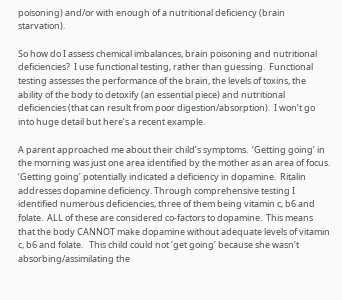poisoning) and/or with enough of a nutritional deficiency (brain starvation).

So how do I assess chemical imbalances, brain poisoning and nutritional deficiencies?  I use functional testing, rather than guessing.  Functional testing assesses the performance of the brain, the levels of toxins, the ability of the body to detoxify (an essential piece) and nutritional deficiencies (that can result from poor digestion/absorption).  I won’t go into huge detail but here’s a recent example.

A parent approached me about their child’s symptoms.  ‘Getting going’ in the morning was just one area identified by the mother as an area of focus.  ‘Getting going’ potentially indicated a deficiency in dopamine.  Ritalin addresses dopamine deficiency. Through comprehensive testing I identified numerous deficiencies, three of them being vitamin c, b6 and folate.  ALL of these are considered co-factors to dopamine.  This means that the body CANNOT make dopamine without adequate levels of vitamin c, b6 and folate.   This child could not ‘get going’ because she wasn’t absorbing/assimilating the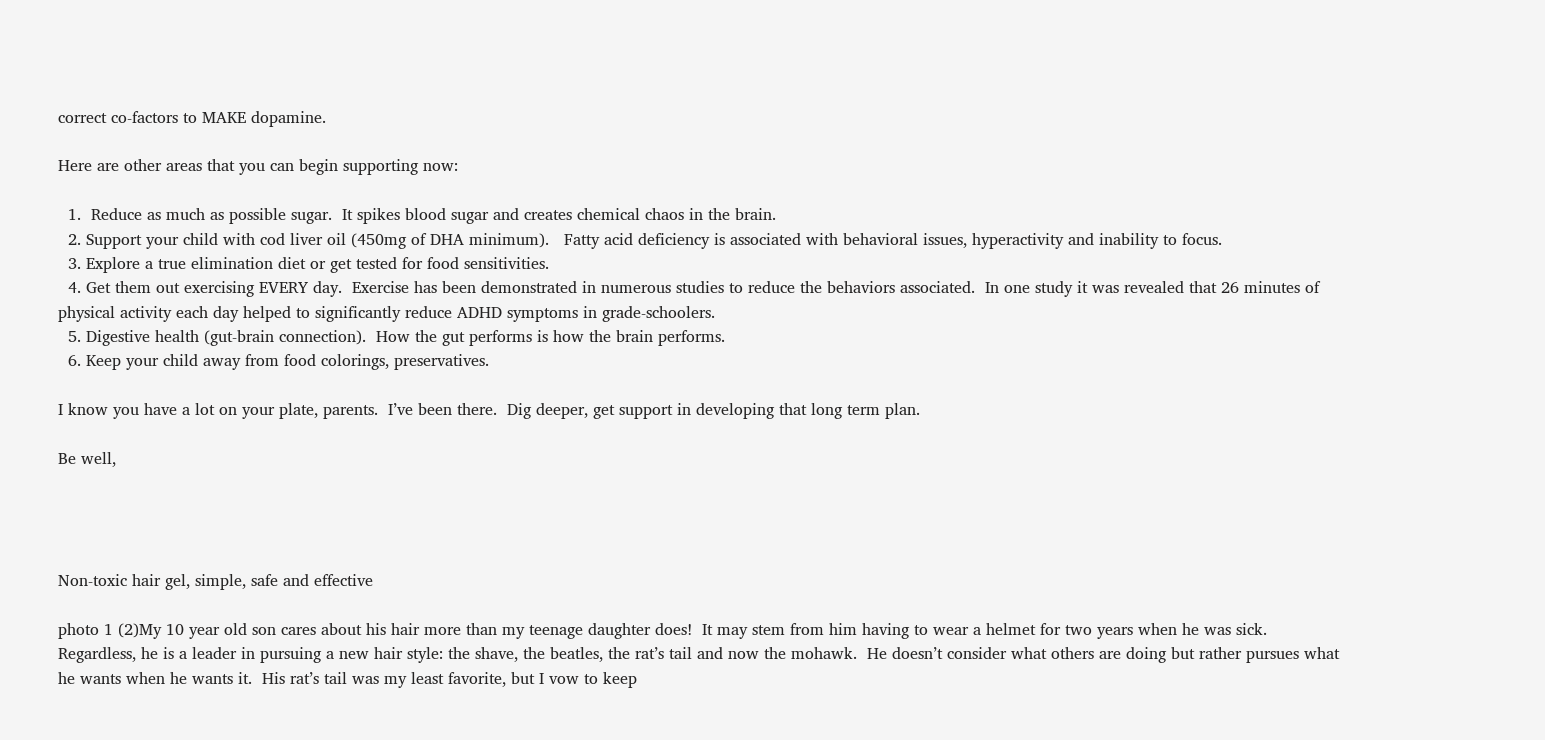correct co-factors to MAKE dopamine.

Here are other areas that you can begin supporting now:

  1.  Reduce as much as possible sugar.  It spikes blood sugar and creates chemical chaos in the brain.
  2. Support your child with cod liver oil (450mg of DHA minimum).   Fatty acid deficiency is associated with behavioral issues, hyperactivity and inability to focus.
  3. Explore a true elimination diet or get tested for food sensitivities.
  4. Get them out exercising EVERY day.  Exercise has been demonstrated in numerous studies to reduce the behaviors associated.  In one study it was revealed that 26 minutes of physical activity each day helped to significantly reduce ADHD symptoms in grade-schoolers.
  5. Digestive health (gut-brain connection).  How the gut performs is how the brain performs.
  6. Keep your child away from food colorings, preservatives.

I know you have a lot on your plate, parents.  I’ve been there.  Dig deeper, get support in developing that long term plan.

Be well,




Non-toxic hair gel, simple, safe and effective

photo 1 (2)My 10 year old son cares about his hair more than my teenage daughter does!  It may stem from him having to wear a helmet for two years when he was sick.  Regardless, he is a leader in pursuing a new hair style: the shave, the beatles, the rat’s tail and now the mohawk.  He doesn’t consider what others are doing but rather pursues what he wants when he wants it.  His rat’s tail was my least favorite, but I vow to keep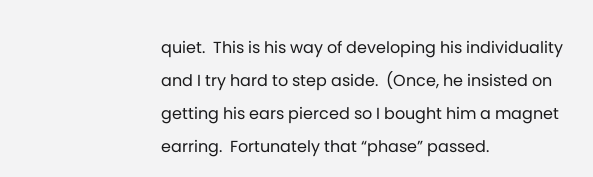quiet.  This is his way of developing his individuality and I try hard to step aside.  (Once, he insisted on getting his ears pierced so I bought him a magnet earring.  Fortunately that “phase” passed.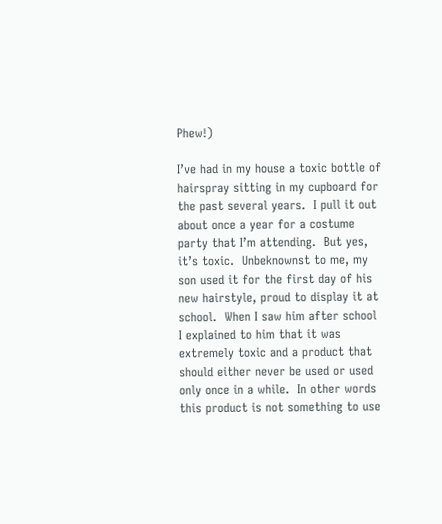Phew!)

I’ve had in my house a toxic bottle of hairspray sitting in my cupboard for the past several years.  I pull it out about once a year for a costume party that I’m attending.  But yes, it’s toxic.  Unbeknownst to me, my son used it for the first day of his new hairstyle, proud to display it at school.  When I saw him after school I explained to him that it was extremely toxic and a product that should either never be used or used only once in a while.  In other words this product is not something to use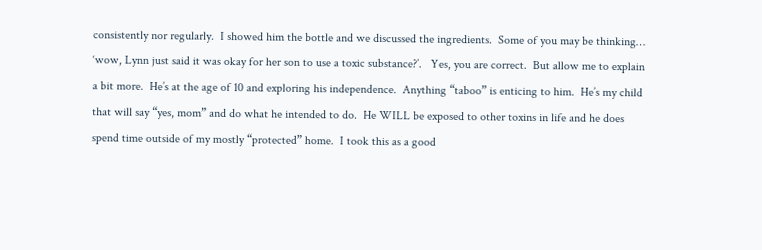consistently nor regularly.  I showed him the bottle and we discussed the ingredients.  Some of you may be thinking… ‘wow, Lynn just said it was okay for her son to use a toxic substance?’.   Yes, you are correct.  But allow me to explain a bit more.  He’s at the age of 10 and exploring his independence.  Anything “taboo” is enticing to him.  He’s my child that will say “yes, mom” and do what he intended to do.  He WILL be exposed to other toxins in life and he does spend time outside of my mostly “protected” home.  I took this as a good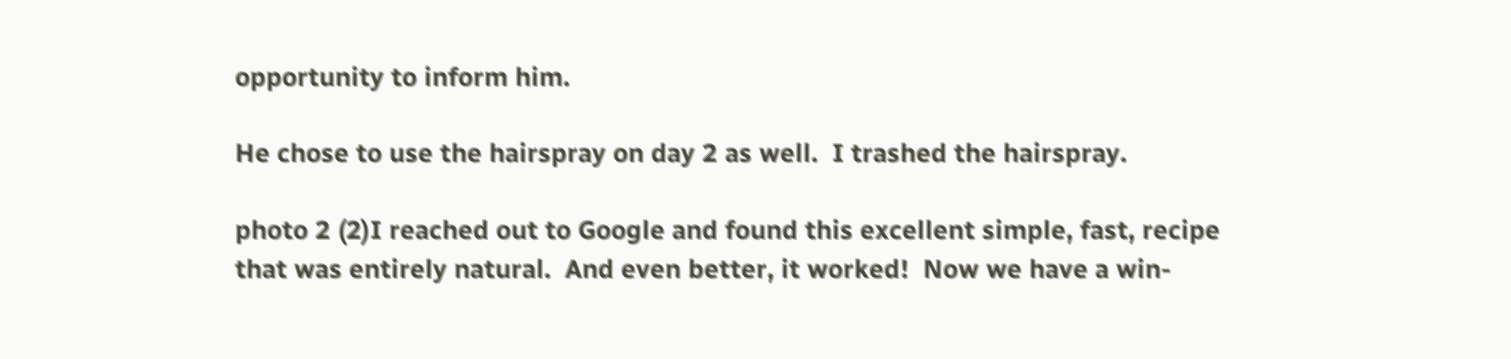opportunity to inform him.

He chose to use the hairspray on day 2 as well.  I trashed the hairspray.

photo 2 (2)I reached out to Google and found this excellent simple, fast, recipe that was entirely natural.  And even better, it worked!  Now we have a win-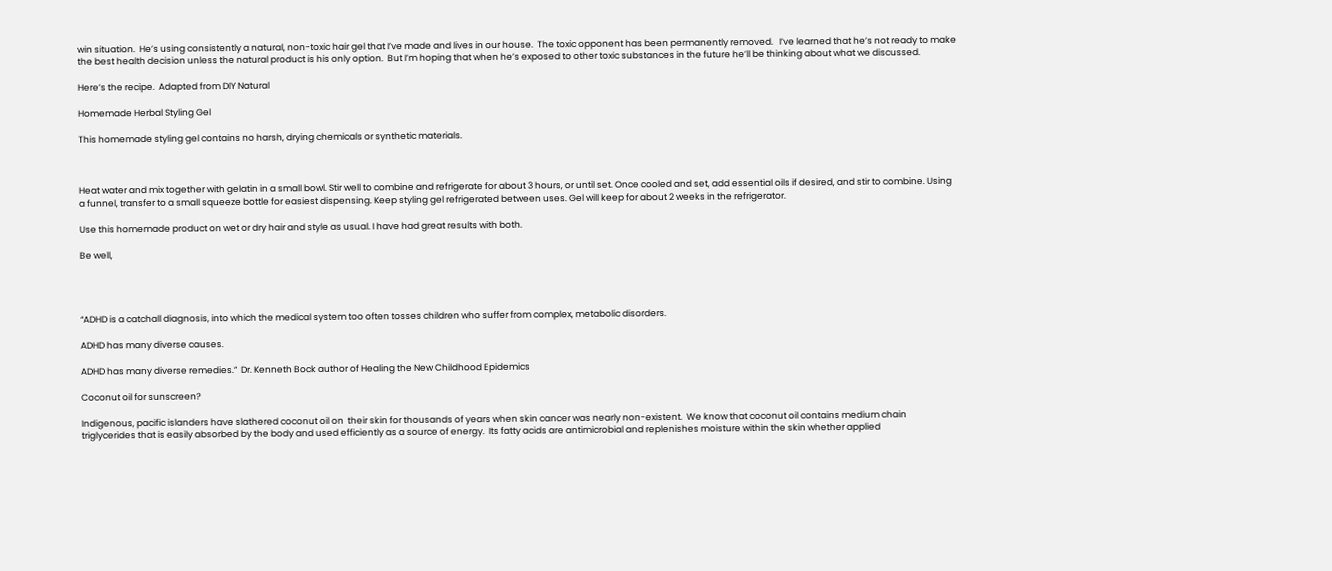win situation.  He’s using consistently a natural, non-toxic hair gel that I’ve made and lives in our house.  The toxic opponent has been permanently removed.   I’ve learned that he’s not ready to make the best health decision unless the natural product is his only option.  But I’m hoping that when he’s exposed to other toxic substances in the future he’ll be thinking about what we discussed.

Here’s the recipe.  Adapted from DIY Natural

Homemade Herbal Styling Gel

This homemade styling gel contains no harsh, drying chemicals or synthetic materials.



Heat water and mix together with gelatin in a small bowl. Stir well to combine and refrigerate for about 3 hours, or until set. Once cooled and set, add essential oils if desired, and stir to combine. Using a funnel, transfer to a small squeeze bottle for easiest dispensing. Keep styling gel refrigerated between uses. Gel will keep for about 2 weeks in the refrigerator.

Use this homemade product on wet or dry hair and style as usual. I have had great results with both.

Be well,




“ADHD is a catchall diagnosis, into which the medical system too often tosses children who suffer from complex, metabolic disorders.

ADHD has many diverse causes.

ADHD has many diverse remedies.”  Dr. Kenneth Bock author of Healing the New Childhood Epidemics

Coconut oil for sunscreen?

Indigenous, pacific islanders have slathered coconut oil on  their skin for thousands of years when skin cancer was nearly non-existent.  We know that coconut oil contains medium chain triglycerides that is easily absorbed by the body and used efficiently as a source of energy.  Its fatty acids are antimicrobial and replenishes moisture within the skin whether applied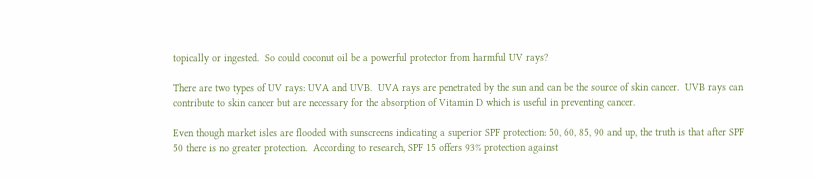topically or ingested.  So could coconut oil be a powerful protector from harmful UV rays?

There are two types of UV rays: UVA and UVB.  UVA rays are penetrated by the sun and can be the source of skin cancer.  UVB rays can contribute to skin cancer but are necessary for the absorption of Vitamin D which is useful in preventing cancer.

Even though market isles are flooded with sunscreens indicating a superior SPF protection: 50, 60, 85, 90 and up, the truth is that after SPF 50 there is no greater protection.  According to research, SPF 15 offers 93% protection against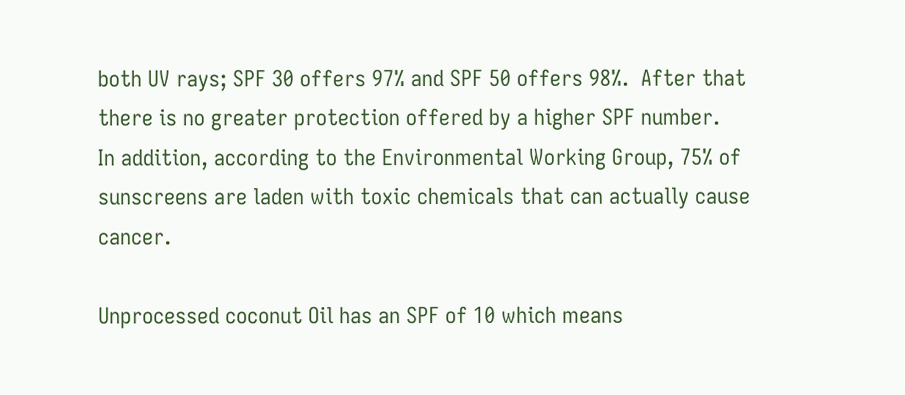both UV rays; SPF 30 offers 97% and SPF 50 offers 98%.  After that there is no greater protection offered by a higher SPF number.   In addition, according to the Environmental Working Group, 75% of sunscreens are laden with toxic chemicals that can actually cause cancer.

Unprocessed coconut Oil has an SPF of 10 which means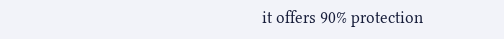it offers 90% protection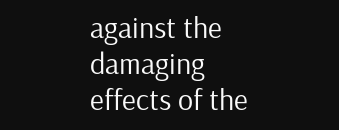against the damaging effects of the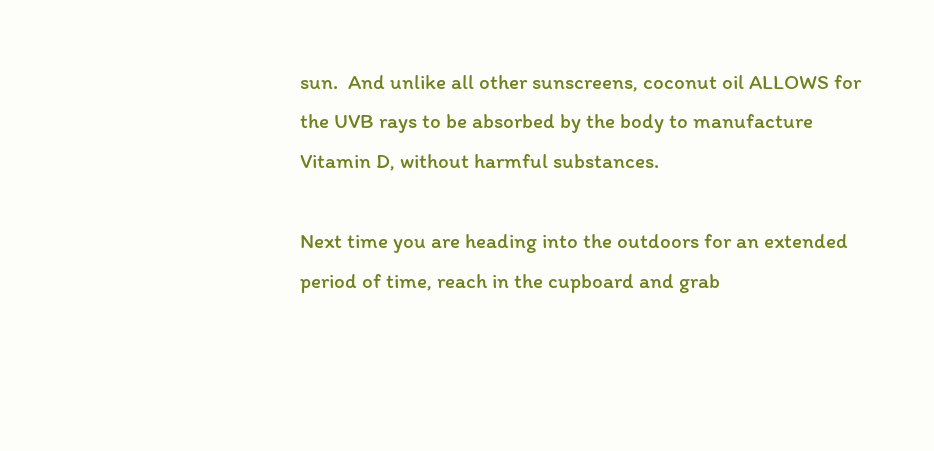sun.  And unlike all other sunscreens, coconut oil ALLOWS for the UVB rays to be absorbed by the body to manufacture Vitamin D, without harmful substances.

Next time you are heading into the outdoors for an extended period of time, reach in the cupboard and grab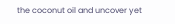the coconut oil and uncover yet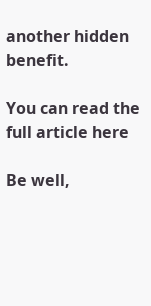another hidden benefit.

You can read the full article here

Be well,